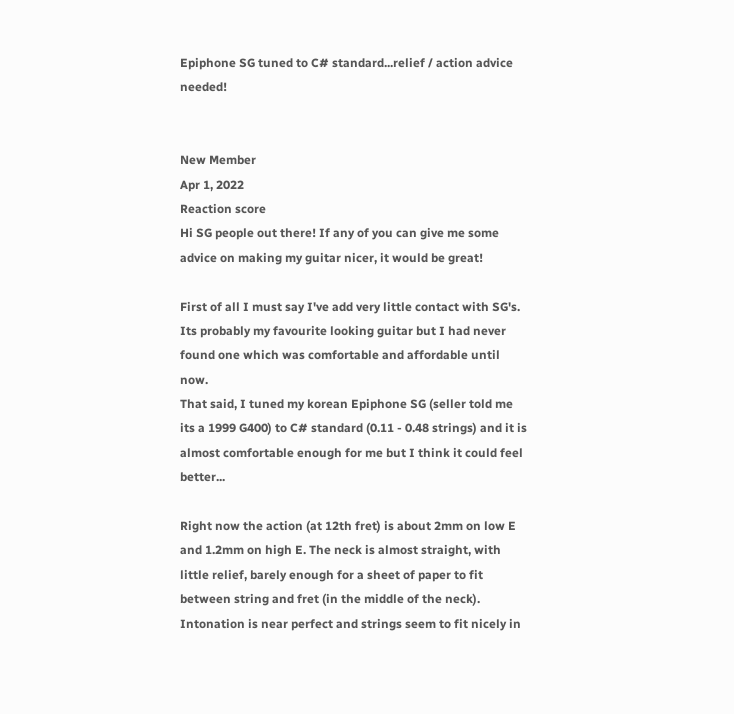Epiphone SG tuned to C# standard...relief / action advice needed!


New Member
Apr 1, 2022
Reaction score
Hi SG people out there! If any of you can give me some advice on making my guitar nicer, it would be great!

First of all I must say I've add very little contact with SG's. Its probably my favourite looking guitar but I had never found one which was comfortable and affordable until now.
That said, I tuned my korean Epiphone SG (seller told me its a 1999 G400) to C# standard (0.11 - 0.48 strings) and it is almost comfortable enough for me but I think it could feel better...

Right now the action (at 12th fret) is about 2mm on low E and 1.2mm on high E. The neck is almost straight, with little relief, barely enough for a sheet of paper to fit between string and fret (in the middle of the neck). Intonation is near perfect and strings seem to fit nicely in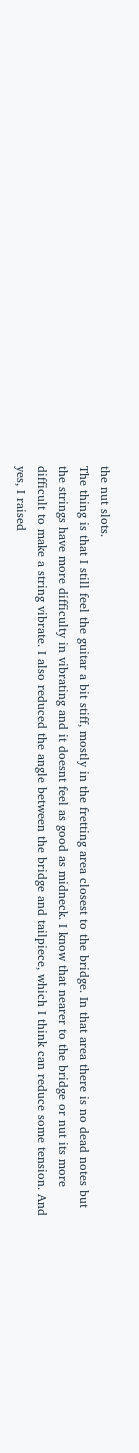the nut slots.
The thing is that I still feel the guitar a bit stiff, mostly in the fretting area closest to the bridge. In that area there is no dead notes but the strings have more difficulty in vibrating and it doesnt feel as good as midneck. I know that nearer to the bridge or nut its more difficult to make a string vibrate. I also reduced the angle between the bridge and tailpiece, which I think can reduce some tension. And yes, I raised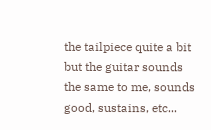the tailpiece quite a bit but the guitar sounds the same to me, sounds good, sustains, etc...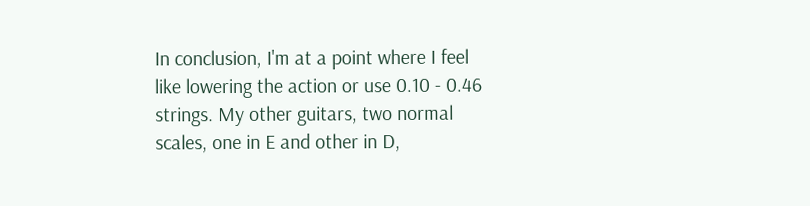In conclusion, I'm at a point where I feel like lowering the action or use 0.10 - 0.46 strings. My other guitars, two normal scales, one in E and other in D,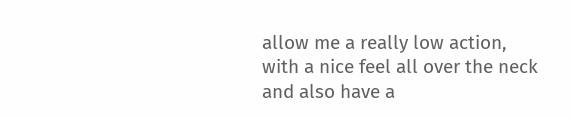allow me a really low action, with a nice feel all over the neck and also have a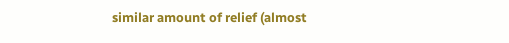similar amount of relief (almost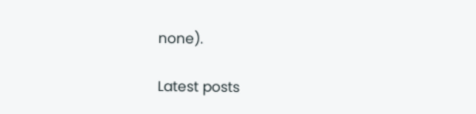none).

Latest posts